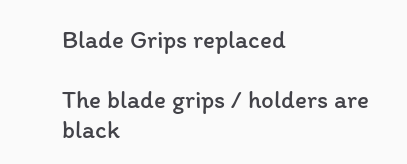Blade Grips replaced

The blade grips / holders are black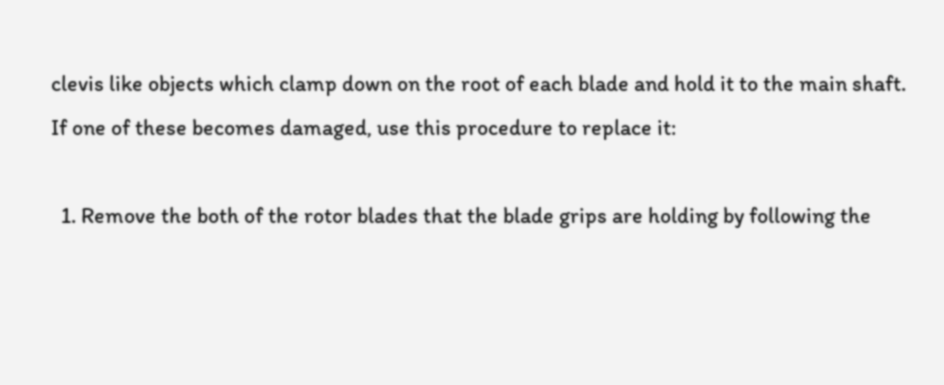clevis like objects which clamp down on the root of each blade and hold it to the main shaft. If one of these becomes damaged, use this procedure to replace it:

  1. Remove the both of the rotor blades that the blade grips are holding by following the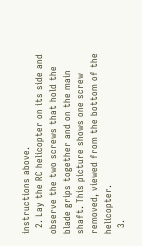instructions above.
  2. Lay the RC helicopter on its side and observe the two screws that hold the blade grips together and on the main shaft. This picture shows one screw removed, viewed from the bottom of the helicopter.
  3.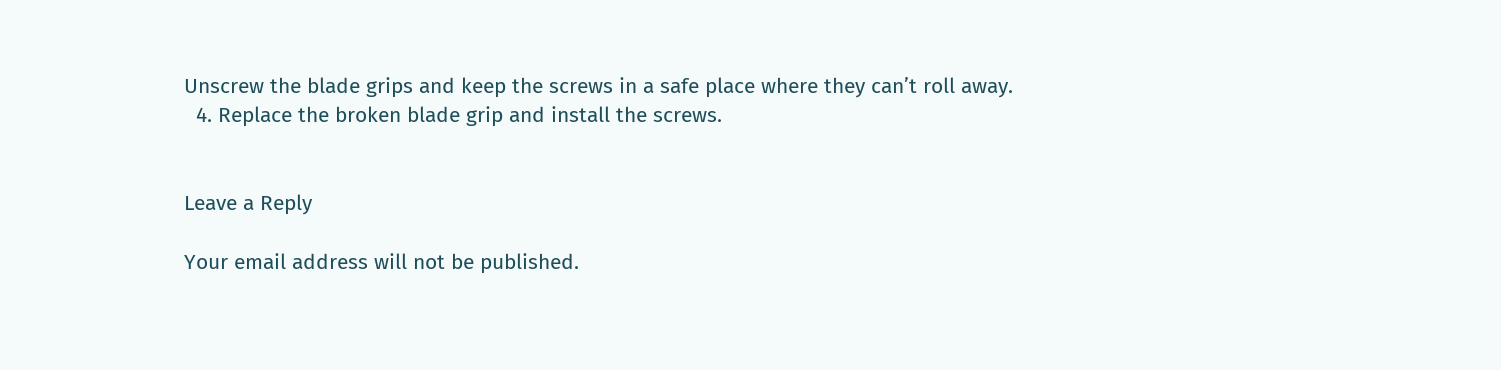Unscrew the blade grips and keep the screws in a safe place where they can’t roll away.
  4. Replace the broken blade grip and install the screws.


Leave a Reply

Your email address will not be published.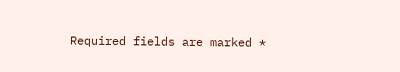Required fields are marked *